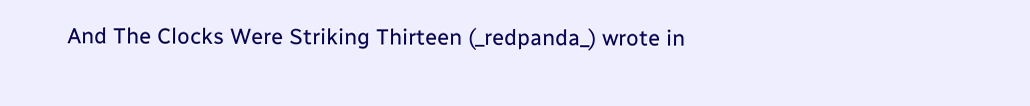And The Clocks Were Striking Thirteen (_redpanda_) wrote in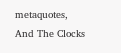metaquotes,
And The Clocks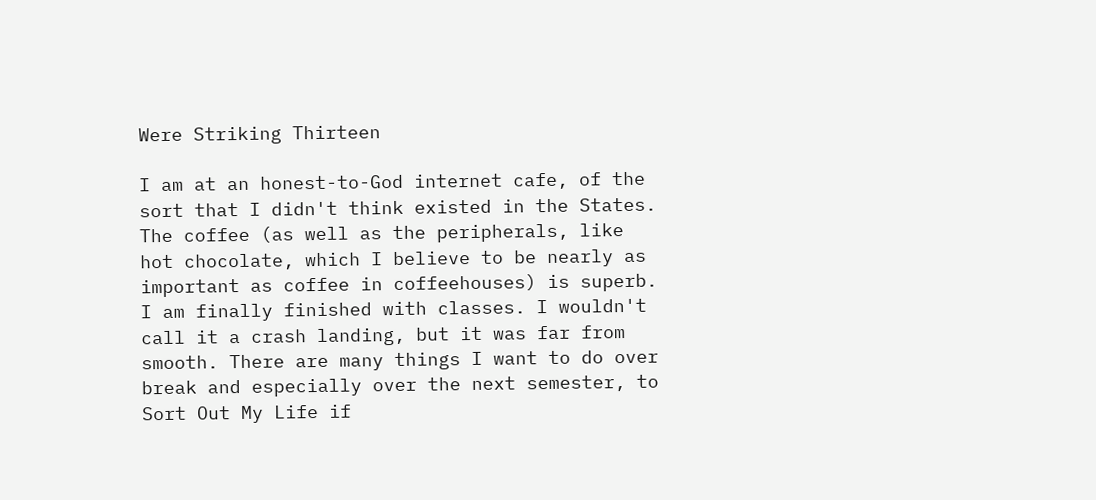Were Striking Thirteen

I am at an honest-to-God internet cafe, of the sort that I didn't think existed in the States. The coffee (as well as the peripherals, like hot chocolate, which I believe to be nearly as important as coffee in coffeehouses) is superb. I am finally finished with classes. I wouldn't call it a crash landing, but it was far from smooth. There are many things I want to do over break and especially over the next semester, to Sort Out My Life if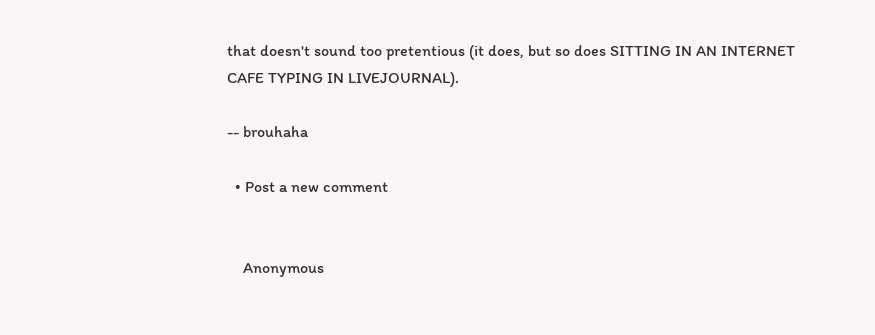that doesn't sound too pretentious (it does, but so does SITTING IN AN INTERNET CAFE TYPING IN LIVEJOURNAL).

-- brouhaha

  • Post a new comment


    Anonymous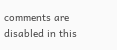comments are disabled in this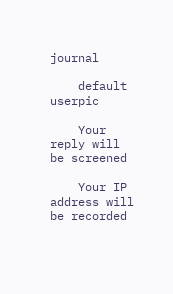journal

    default userpic

    Your reply will be screened

    Your IP address will be recorded